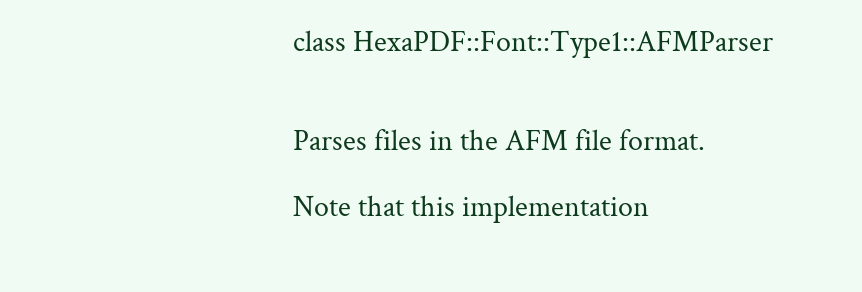class HexaPDF::Font::Type1::AFMParser


Parses files in the AFM file format.

Note that this implementation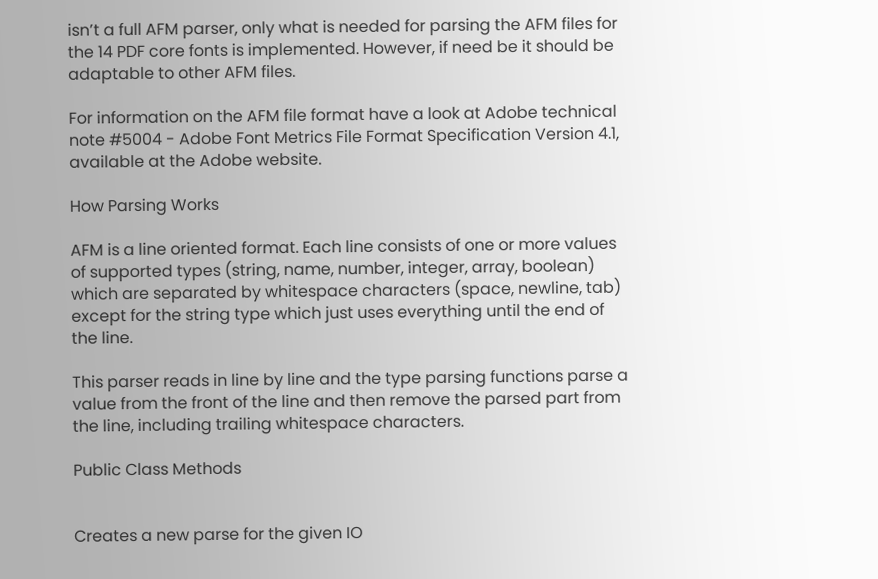isn’t a full AFM parser, only what is needed for parsing the AFM files for the 14 PDF core fonts is implemented. However, if need be it should be adaptable to other AFM files.

For information on the AFM file format have a look at Adobe technical note #5004 - Adobe Font Metrics File Format Specification Version 4.1, available at the Adobe website.

How Parsing Works

AFM is a line oriented format. Each line consists of one or more values of supported types (string, name, number, integer, array, boolean) which are separated by whitespace characters (space, newline, tab) except for the string type which just uses everything until the end of the line.

This parser reads in line by line and the type parsing functions parse a value from the front of the line and then remove the parsed part from the line, including trailing whitespace characters.

Public Class Methods


Creates a new parse for the given IO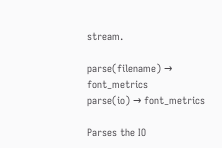stream.

parse(filename) → font_metrics
parse(io) → font_metrics

Parses the IO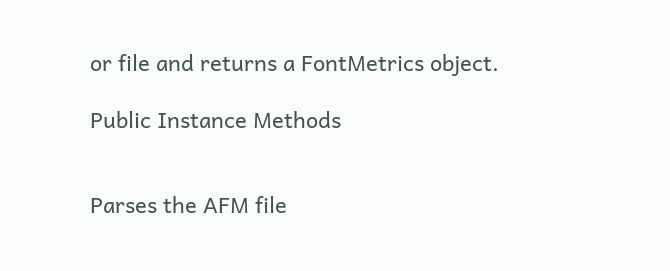or file and returns a FontMetrics object.

Public Instance Methods


Parses the AFM file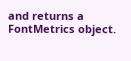and returns a FontMetrics object.